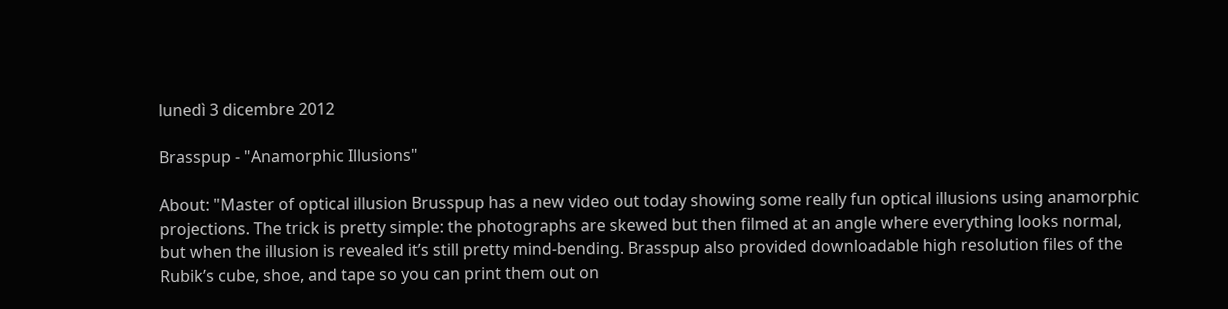lunedì 3 dicembre 2012

Brasspup - "Anamorphic Illusions"

About: "Master of optical illusion Brusspup has a new video out today showing some really fun optical illusions using anamorphic projections. The trick is pretty simple: the photographs are skewed but then filmed at an angle where everything looks normal, but when the illusion is revealed it’s still pretty mind-bending. Brasspup also provided downloadable high resolution files of the Rubik’s cube, shoe, and tape so you can print them out on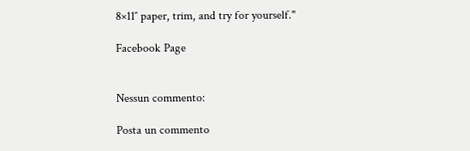8×11″ paper, trim, and try for yourself."

Facebook Page


Nessun commento:

Posta un commento